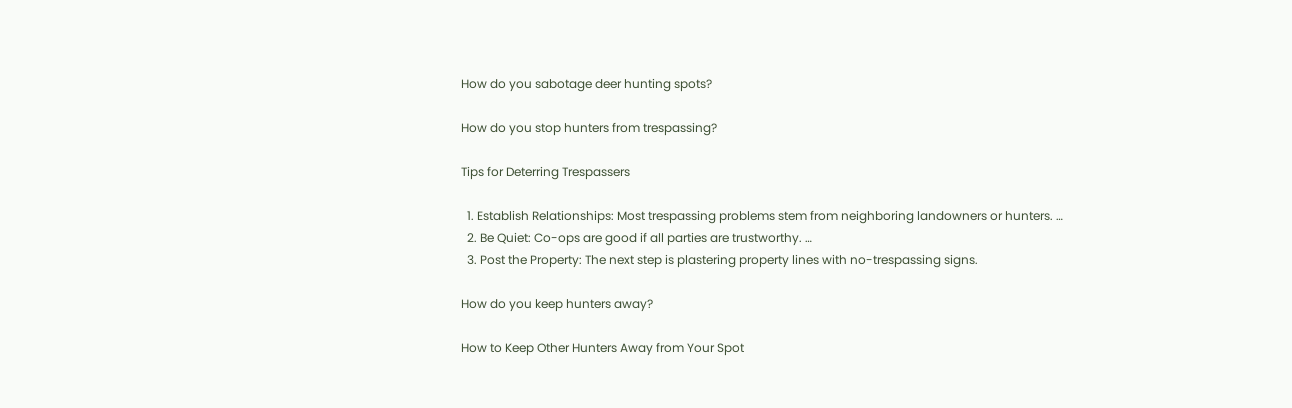How do you sabotage deer hunting spots?

How do you stop hunters from trespassing?

Tips for Deterring Trespassers

  1. Establish Relationships: Most trespassing problems stem from neighboring landowners or hunters. …
  2. Be Quiet: Co-ops are good if all parties are trustworthy. …
  3. Post the Property: The next step is plastering property lines with no-trespassing signs.

How do you keep hunters away?

How to Keep Other Hunters Away from Your Spot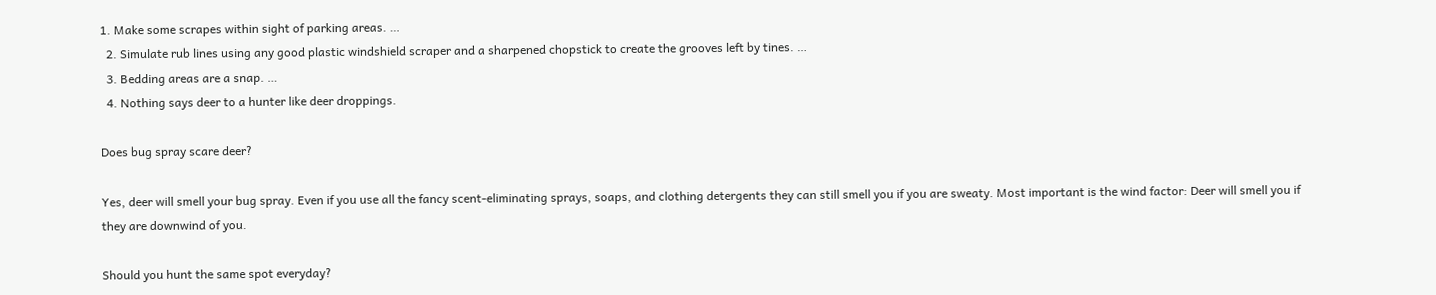1. Make some scrapes within sight of parking areas. …
  2. Simulate rub lines using any good plastic windshield scraper and a sharpened chopstick to create the grooves left by tines. …
  3. Bedding areas are a snap. …
  4. Nothing says deer to a hunter like deer droppings.

Does bug spray scare deer?

Yes, deer will smell your bug spray. Even if you use all the fancy scent-eliminating sprays, soaps, and clothing detergents they can still smell you if you are sweaty. Most important is the wind factor: Deer will smell you if they are downwind of you.

Should you hunt the same spot everyday?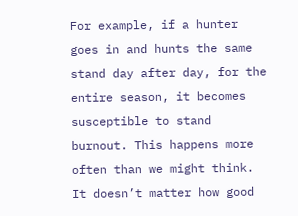For example, if a hunter goes in and hunts the same stand day after day, for the entire season, it becomes susceptible to stand burnout. This happens more often than we might think. It doesn’t matter how good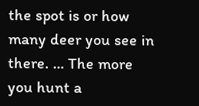the spot is or how many deer you see in there. … The more you hunt a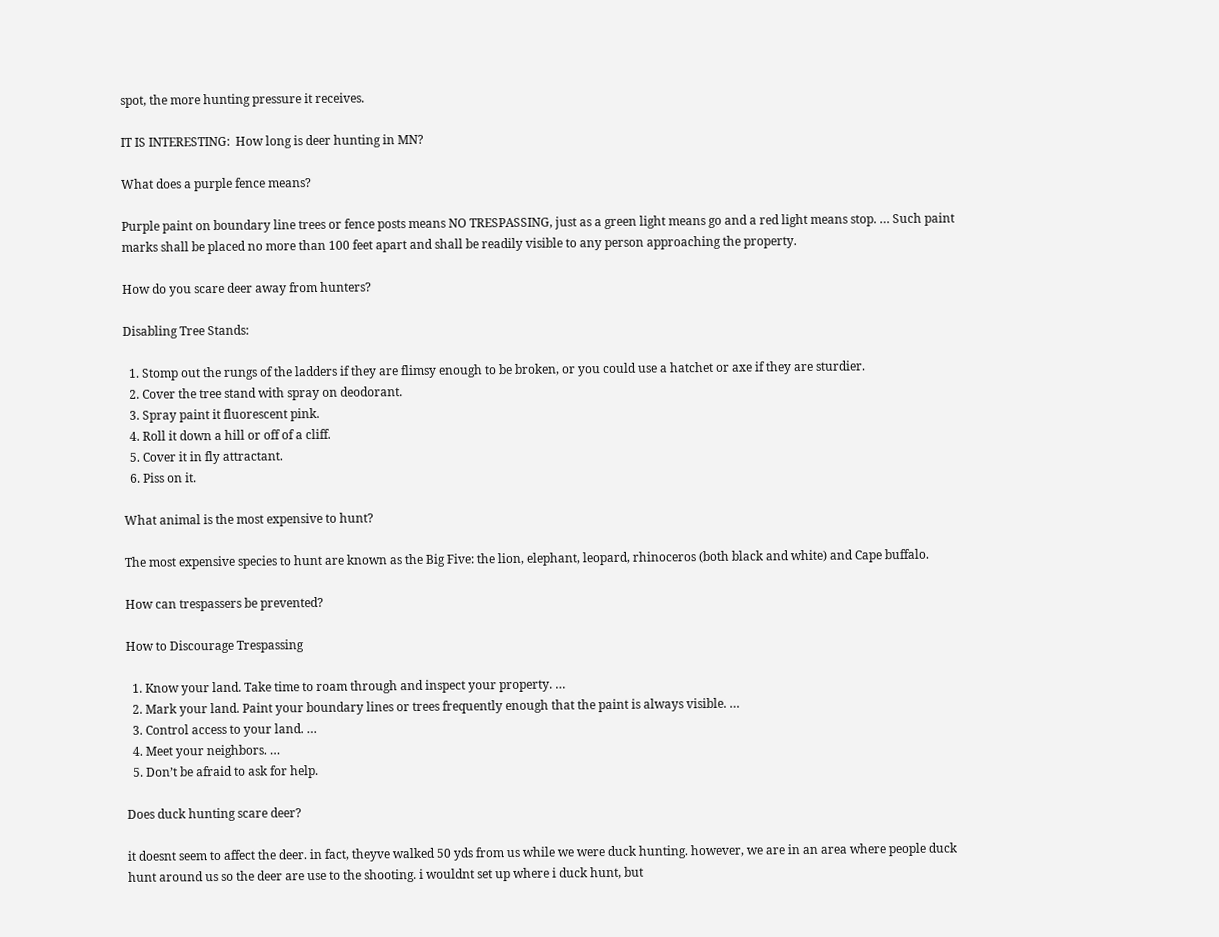spot, the more hunting pressure it receives.

IT IS INTERESTING:  How long is deer hunting in MN?

What does a purple fence means?

Purple paint on boundary line trees or fence posts means NO TRESPASSING, just as a green light means go and a red light means stop. … Such paint marks shall be placed no more than 100 feet apart and shall be readily visible to any person approaching the property.

How do you scare deer away from hunters?

Disabling Tree Stands:

  1. Stomp out the rungs of the ladders if they are flimsy enough to be broken, or you could use a hatchet or axe if they are sturdier.
  2. Cover the tree stand with spray on deodorant.
  3. Spray paint it fluorescent pink.
  4. Roll it down a hill or off of a cliff.
  5. Cover it in fly attractant.
  6. Piss on it.

What animal is the most expensive to hunt?

The most expensive species to hunt are known as the Big Five: the lion, elephant, leopard, rhinoceros (both black and white) and Cape buffalo.

How can trespassers be prevented?

How to Discourage Trespassing

  1. Know your land. Take time to roam through and inspect your property. …
  2. Mark your land. Paint your boundary lines or trees frequently enough that the paint is always visible. …
  3. Control access to your land. …
  4. Meet your neighbors. …
  5. Don’t be afraid to ask for help.

Does duck hunting scare deer?

it doesnt seem to affect the deer. in fact, theyve walked 50 yds from us while we were duck hunting. however, we are in an area where people duck hunt around us so the deer are use to the shooting. i wouldnt set up where i duck hunt, but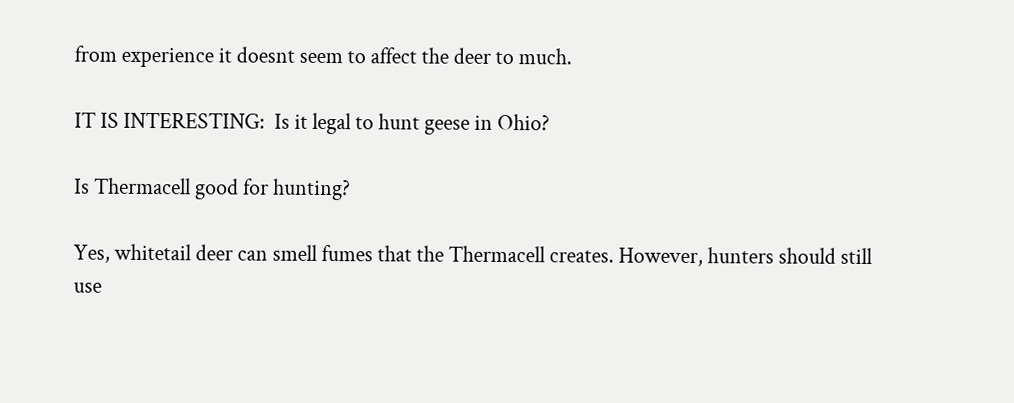from experience it doesnt seem to affect the deer to much.

IT IS INTERESTING:  Is it legal to hunt geese in Ohio?

Is Thermacell good for hunting?

Yes, whitetail deer can smell fumes that the Thermacell creates. However, hunters should still use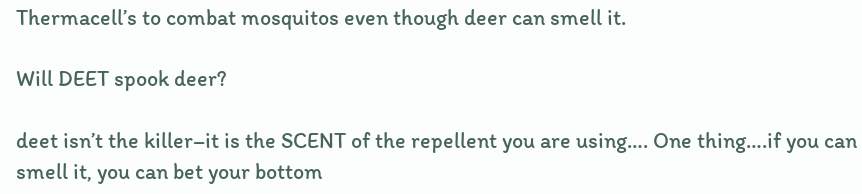Thermacell’s to combat mosquitos even though deer can smell it.

Will DEET spook deer?

deet isn’t the killer–it is the SCENT of the repellent you are using…. One thing….if you can smell it, you can bet your bottom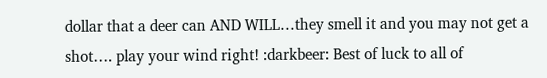dollar that a deer can AND WILL…they smell it and you may not get a shot…. play your wind right! :darkbeer: Best of luck to all of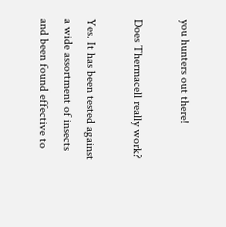you hunters out there!

Does Thermacell really work?

Yes. It has been tested against a wide assortment of insects and been found effective to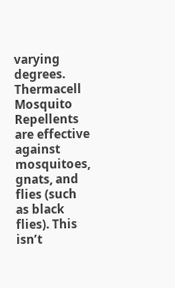varying degrees. Thermacell Mosquito Repellents are effective against mosquitoes, gnats, and flies (such as black flies). This isn’t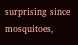surprising since mosquitoes,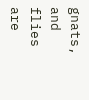gnats, and flies are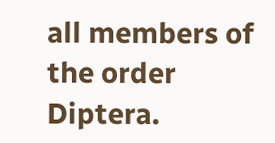all members of the order Diptera.